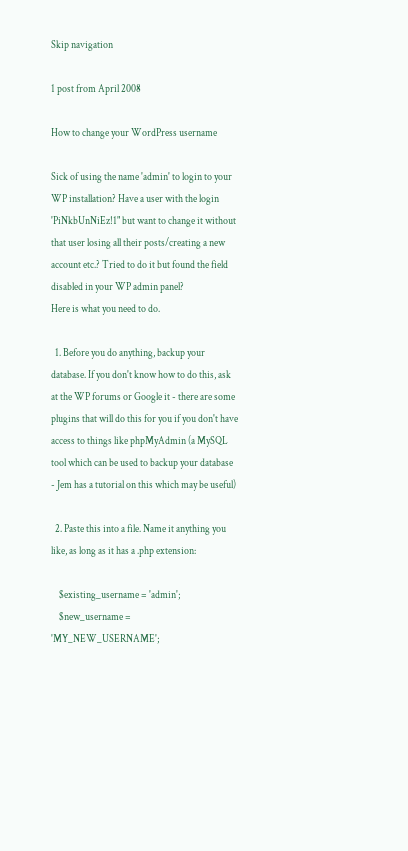Skip navigation

1 post from April 2008

How to change your WordPress username

Sick of using the name 'admin' to login to your WP installation? Have a user with the login 'PiNkbUnNiEz!1" but want to change it without that user losing all their posts/creating a new account etc.? Tried to do it but found the field disabled in your WP admin panel?
Here is what you need to do.

  1. Before you do anything, backup your database. If you don't know how to do this, ask at the WP forums or Google it - there are some plugins that will do this for you if you don't have access to things like phpMyAdmin (a MySQL tool which can be used to backup your database - Jem has a tutorial on this which may be useful)

  2. Paste this into a file. Name it anything you like, as long as it has a .php extension:

    $existing_username = 'admin';
    $new_username = 'MY_NEW_USERNAME';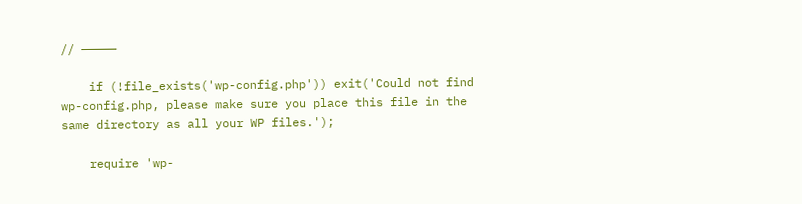// —————

    if (!file_exists('wp-config.php')) exit('Could not find wp-config.php, please make sure you place this file in the same directory as all your WP files.');

    require 'wp-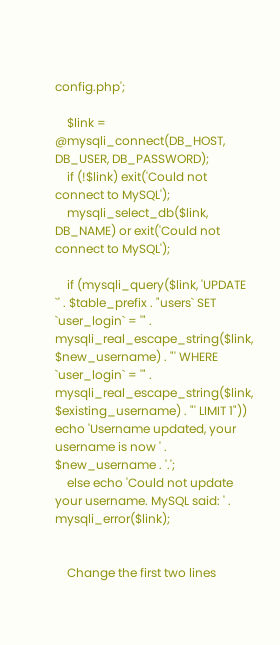config.php';

    $link = @mysqli_connect(DB_HOST, DB_USER, DB_PASSWORD);
    if (!$link) exit('Could not connect to MySQL');
    mysqli_select_db($link, DB_NAME) or exit('Could not connect to MySQL');

    if (mysqli_query($link, 'UPDATE `' . $table_prefix . "users` SET `user_login` = '" . mysqli_real_escape_string($link, $new_username) . "' WHERE `user_login` = '" . mysqli_real_escape_string($link, $existing_username) . "' LIMIT 1")) echo 'Username updated, your username is now ' . $new_username . '.';
    else echo 'Could not update your username. MySQL said: ' . mysqli_error($link);


    Change the first two lines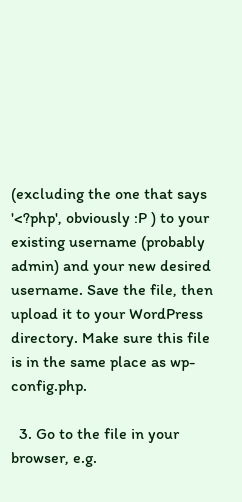(excluding the one that says '<?php', obviously :P ) to your existing username (probably admin) and your new desired username. Save the file, then upload it to your WordPress directory. Make sure this file is in the same place as wp-config.php.

  3. Go to the file in your browser, e.g.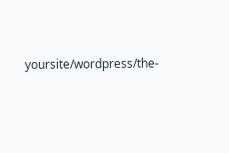yoursite/wordpress/the-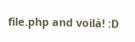file.php and voilà! :D